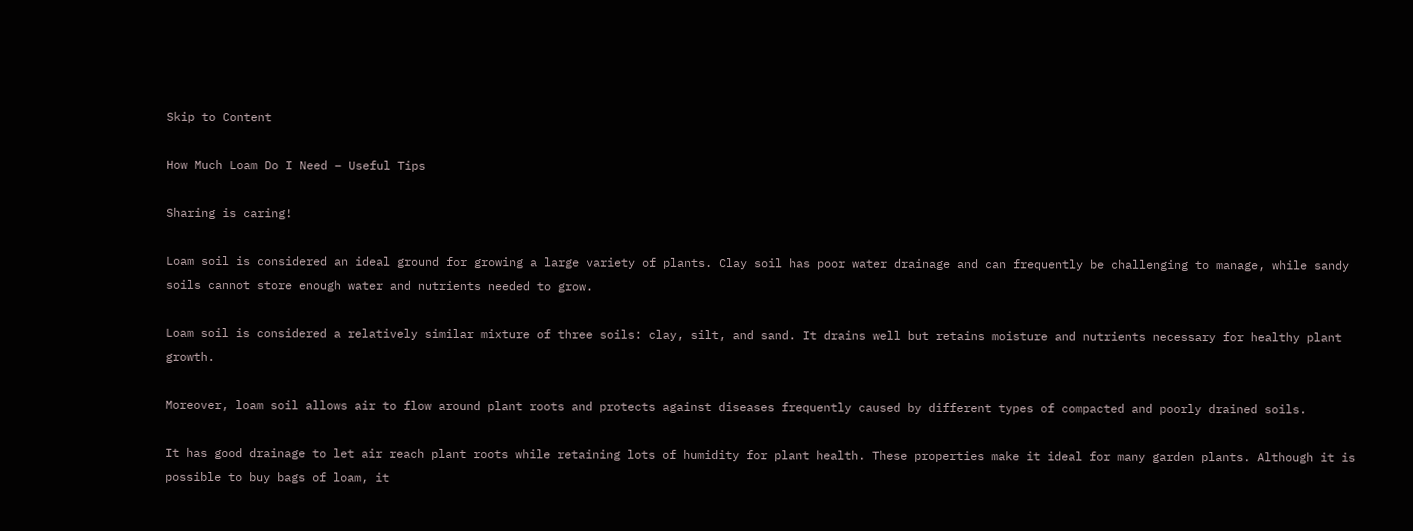Skip to Content

How Much Loam Do I Need – Useful Tips

Sharing is caring!

Loam soil is considered an ideal ground for growing a large variety of plants. Clay soil has poor water drainage and can frequently be challenging to manage, while sandy soils cannot store enough water and nutrients needed to grow.

Loam soil is considered a relatively similar mixture of three soils: clay, silt, and sand. It drains well but retains moisture and nutrients necessary for healthy plant growth.

Moreover, loam soil allows air to flow around plant roots and protects against diseases frequently caused by different types of compacted and poorly drained soils.

It has good drainage to let air reach plant roots while retaining lots of humidity for plant health. These properties make it ideal for many garden plants. Although it is possible to buy bags of loam, it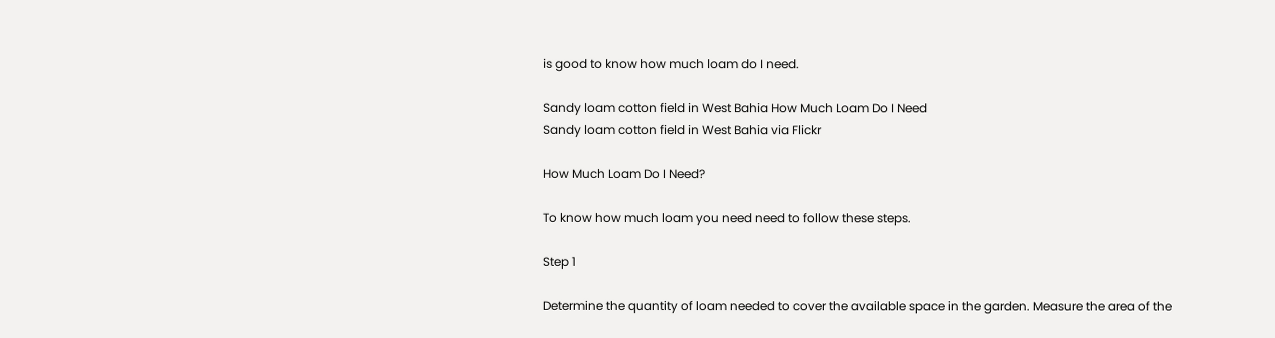is good to know how much loam do I need.

Sandy loam cotton field in West Bahia How Much Loam Do I Need
Sandy loam cotton field in West Bahia via Flickr

How Much Loam Do I Need?

To know how much loam you need need to follow these steps.

Step 1

Determine the quantity of loam needed to cover the available space in the garden. Measure the area of the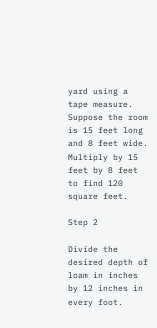yard using a tape measure. Suppose the room is 15 feet long and 8 feet wide. Multiply by 15 feet by 8 feet to find 120 square feet.

Step 2

Divide the desired depth of loam in inches by 12 inches in every foot.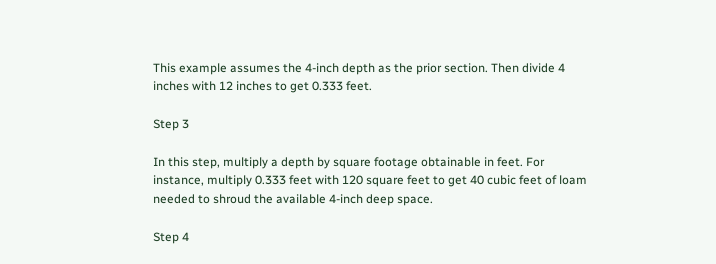This example assumes the 4-inch depth as the prior section. Then divide 4 inches with 12 inches to get 0.333 feet.

Step 3

In this step, multiply a depth by square footage obtainable in feet. For instance, multiply 0.333 feet with 120 square feet to get 40 cubic feet of loam needed to shroud the available 4-inch deep space.

Step 4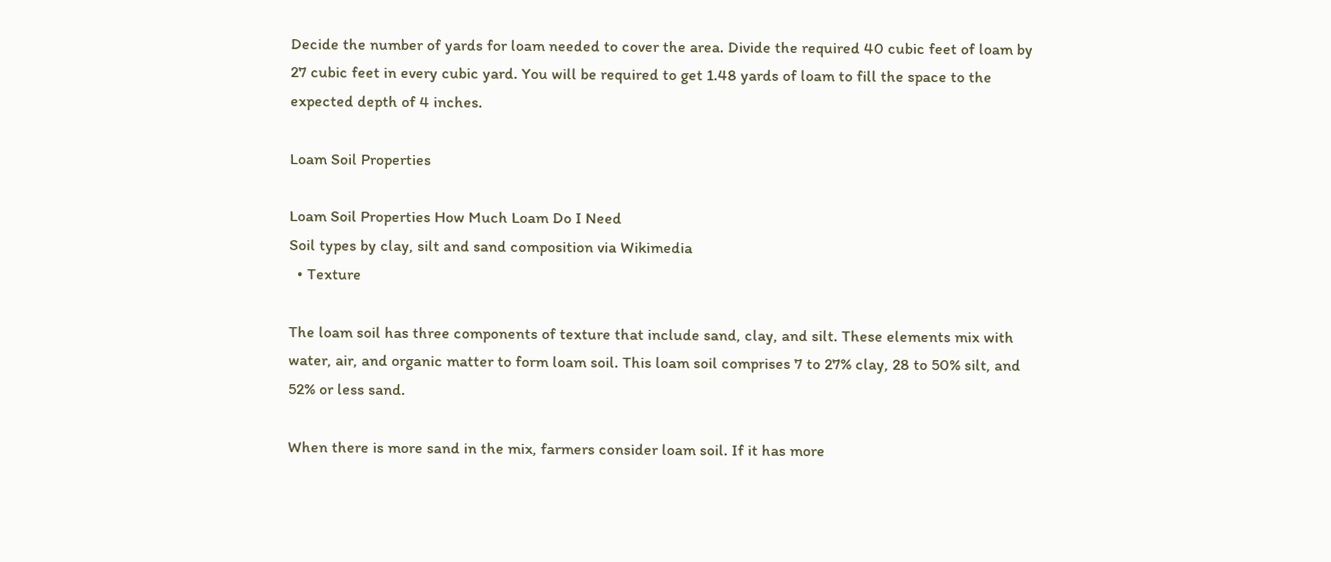Decide the number of yards for loam needed to cover the area. Divide the required 40 cubic feet of loam by 27 cubic feet in every cubic yard. You will be required to get 1.48 yards of loam to fill the space to the expected depth of 4 inches.

Loam Soil Properties

Loam Soil Properties How Much Loam Do I Need
Soil types by clay, silt and sand composition via Wikimedia
  • Texture

The loam soil has three components of texture that include sand, clay, and silt. These elements mix with water, air, and organic matter to form loam soil. This loam soil comprises 7 to 27% clay, 28 to 50% silt, and 52% or less sand.

When there is more sand in the mix, farmers consider loam soil. If it has more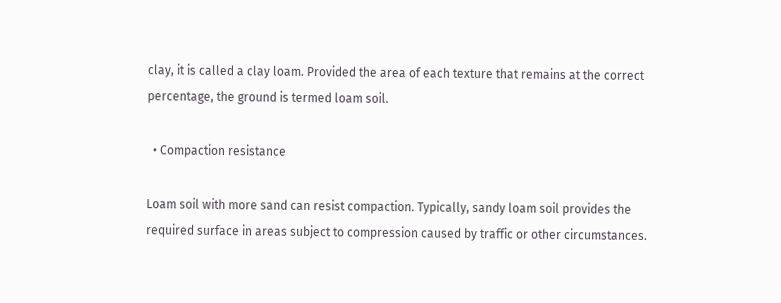clay, it is called a clay loam. Provided the area of each texture that remains at the correct percentage, the ground is termed loam soil.

  • Compaction resistance

Loam soil with more sand can resist compaction. Typically, sandy loam soil provides the required surface in areas subject to compression caused by traffic or other circumstances.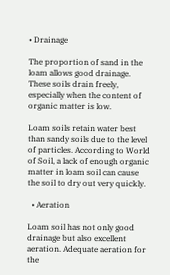• Drainage

The proportion of sand in the loam allows good drainage. These soils drain freely, especially when the content of organic matter is low.

Loam soils retain water best than sandy soils due to the level of particles. According to World of Soil, a lack of enough organic matter in loam soil can cause the soil to dry out very quickly.

  • Aeration

Loam soil has not only good drainage but also excellent aeration. Adequate aeration for the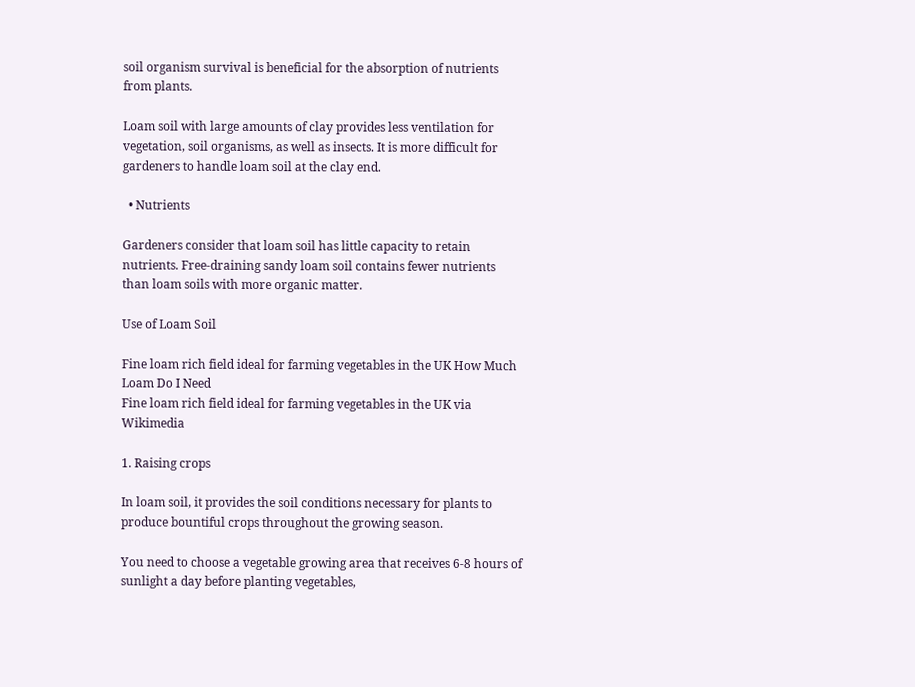soil organism survival is beneficial for the absorption of nutrients from plants.

Loam soil with large amounts of clay provides less ventilation for vegetation, soil organisms, as well as insects. It is more difficult for gardeners to handle loam soil at the clay end.

  • Nutrients

Gardeners consider that loam soil has little capacity to retain nutrients. Free-draining sandy loam soil contains fewer nutrients than loam soils with more organic matter.

Use of Loam Soil

Fine loam rich field ideal for farming vegetables in the UK How Much Loam Do I Need
Fine loam rich field ideal for farming vegetables in the UK via Wikimedia

1. Raising crops

In loam soil, it provides the soil conditions necessary for plants to produce bountiful crops throughout the growing season.

You need to choose a vegetable growing area that receives 6-8 hours of sunlight a day before planting vegetables,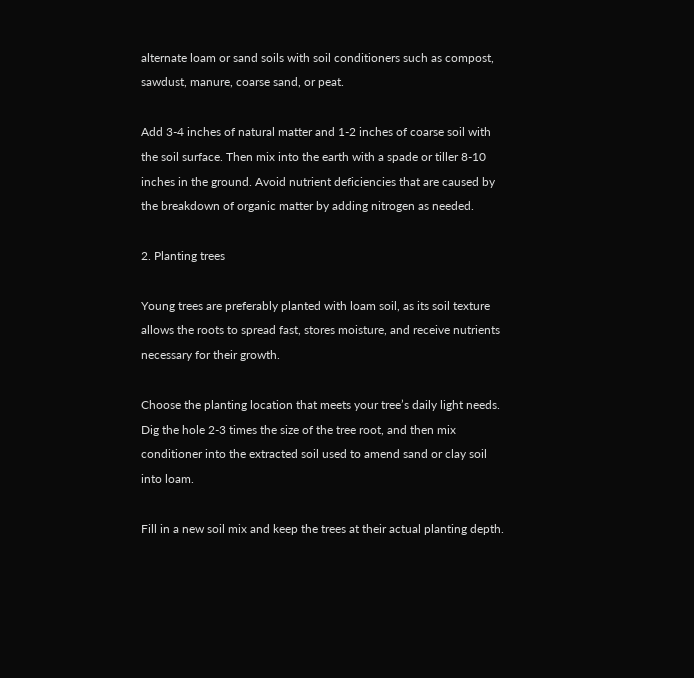alternate loam or sand soils with soil conditioners such as compost, sawdust, manure, coarse sand, or peat.

Add 3-4 inches of natural matter and 1-2 inches of coarse soil with the soil surface. Then mix into the earth with a spade or tiller 8-10 inches in the ground. Avoid nutrient deficiencies that are caused by the breakdown of organic matter by adding nitrogen as needed.

2. Planting trees

Young trees are preferably planted with loam soil, as its soil texture allows the roots to spread fast, stores moisture, and receive nutrients necessary for their growth.

Choose the planting location that meets your tree’s daily light needs. Dig the hole 2-3 times the size of the tree root, and then mix conditioner into the extracted soil used to amend sand or clay soil into loam.

Fill in a new soil mix and keep the trees at their actual planting depth.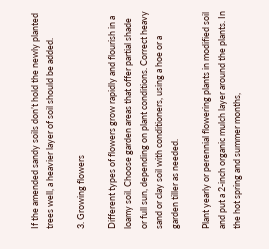If the amended sandy soils don’t hold the newly planted trees well, a heavier layer of soil should be added.

3. Growing flowers

Different types of flowers grow rapidly and flourish in a loamy soil. Choose garden areas that offer partial shade or full sun, depending on plant conditions. Correct heavy sand or clay soil with conditioners, using a hoe or a garden tiller as needed.

Plant yearly or perennial flowering plants in modified soil and put a 2-inch organic mulch layer around the plants. In the hot spring and summer months,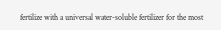fertilize with a universal water-soluble fertilizer for the most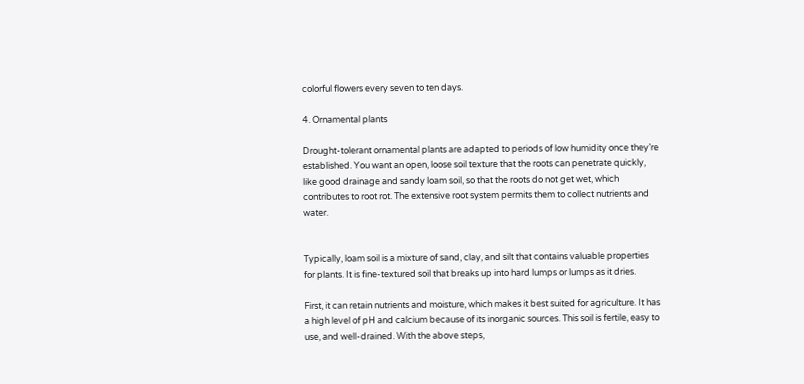colorful flowers every seven to ten days.

4. Ornamental plants

Drought-tolerant ornamental plants are adapted to periods of low humidity once they’re established. You want an open, loose soil texture that the roots can penetrate quickly, like good drainage and sandy loam soil, so that the roots do not get wet, which contributes to root rot. The extensive root system permits them to collect nutrients and water.


Typically, loam soil is a mixture of sand, clay, and silt that contains valuable properties for plants. It is fine-textured soil that breaks up into hard lumps or lumps as it dries.

First, it can retain nutrients and moisture, which makes it best suited for agriculture. It has a high level of pH and calcium because of its inorganic sources. This soil is fertile, easy to use, and well-drained. With the above steps,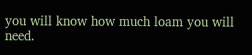you will know how much loam you will need.